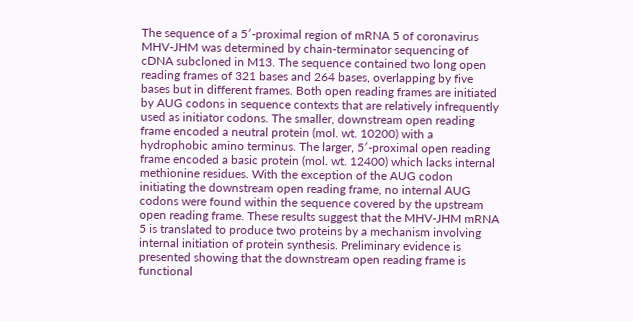The sequence of a 5′-proximal region of mRNA 5 of coronavirus MHV-JHM was determined by chain-terminator sequencing of cDNA subcloned in M13. The sequence contained two long open reading frames of 321 bases and 264 bases, overlapping by five bases but in different frames. Both open reading frames are initiated by AUG codons in sequence contexts that are relatively infrequently used as initiator codons. The smaller, downstream open reading frame encoded a neutral protein (mol. wt. 10200) with a hydrophobic amino terminus. The larger, 5′-proximal open reading frame encoded a basic protein (mol. wt. 12400) which lacks internal methionine residues. With the exception of the AUG codon initiating the downstream open reading frame, no internal AUG codons were found within the sequence covered by the upstream open reading frame. These results suggest that the MHV-JHM mRNA 5 is translated to produce two proteins by a mechanism involving internal initiation of protein synthesis. Preliminary evidence is presented showing that the downstream open reading frame is functional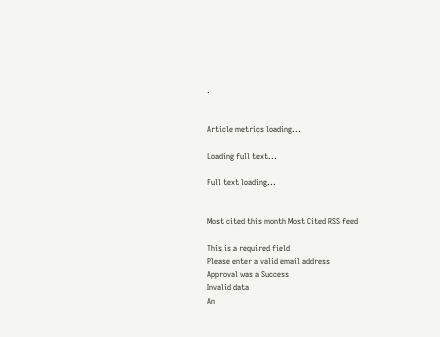.


Article metrics loading...

Loading full text...

Full text loading...


Most cited this month Most Cited RSS feed

This is a required field
Please enter a valid email address
Approval was a Success
Invalid data
An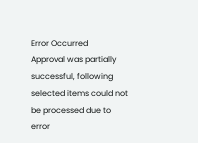Error Occurred
Approval was partially successful, following selected items could not be processed due to error